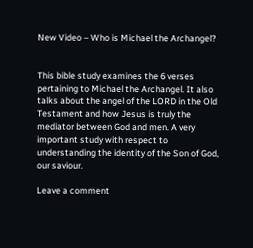New Video – Who is Michael the Archangel?


This bible study examines the 6 verses pertaining to Michael the Archangel. It also talks about the angel of the LORD in the Old Testament and how Jesus is truly the mediator between God and men. A very important study with respect to understanding the identity of the Son of God, our saviour.

Leave a comment